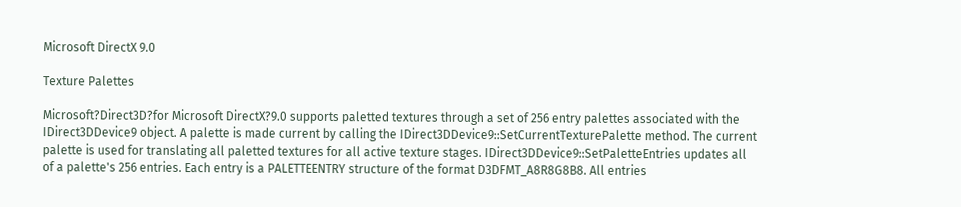Microsoft DirectX 9.0

Texture Palettes

Microsoft?Direct3D?for Microsoft DirectX?9.0 supports paletted textures through a set of 256 entry palettes associated with the IDirect3DDevice9 object. A palette is made current by calling the IDirect3DDevice9::SetCurrentTexturePalette method. The current palette is used for translating all paletted textures for all active texture stages. IDirect3DDevice9::SetPaletteEntries updates all of a palette's 256 entries. Each entry is a PALETTEENTRY structure of the format D3DFMT_A8R8G8B8. All entries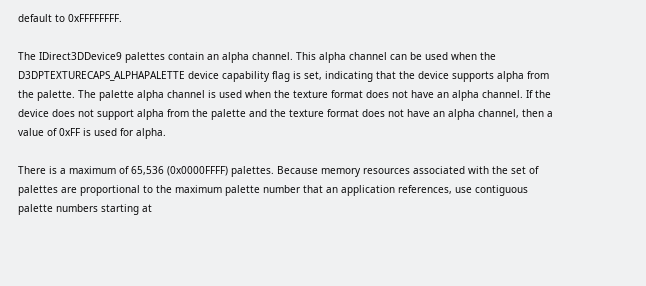default to 0xFFFFFFFF.

The IDirect3DDevice9 palettes contain an alpha channel. This alpha channel can be used when the D3DPTEXTURECAPS_ALPHAPALETTE device capability flag is set, indicating that the device supports alpha from the palette. The palette alpha channel is used when the texture format does not have an alpha channel. If the device does not support alpha from the palette and the texture format does not have an alpha channel, then a value of 0xFF is used for alpha.

There is a maximum of 65,536 (0x0000FFFF) palettes. Because memory resources associated with the set of palettes are proportional to the maximum palette number that an application references, use contiguous palette numbers starting at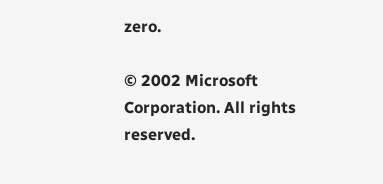zero.

© 2002 Microsoft Corporation. All rights reserved.